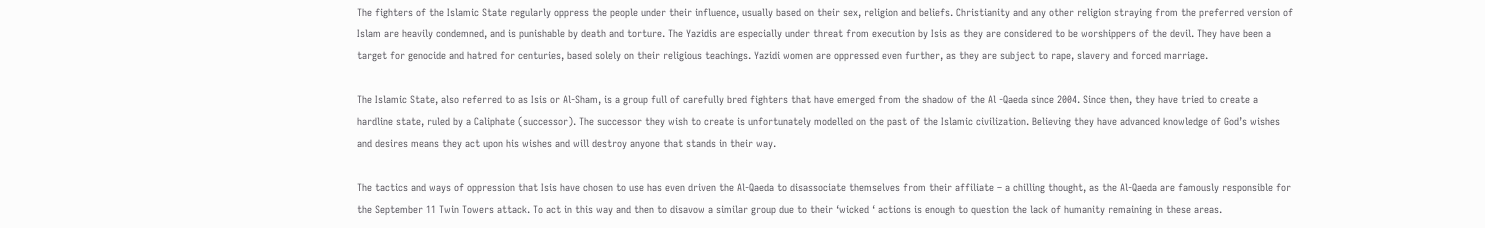The fighters of the Islamic State regularly oppress the people under their influence, usually based on their sex, religion and beliefs. Christianity and any other religion straying from the preferred version of Islam are heavily condemned, and is punishable by death and torture. The Yazidis are especially under threat from execution by Isis as they are considered to be worshippers of the devil. They have been a target for genocide and hatred for centuries, based solely on their religious teachings. Yazidi women are oppressed even further, as they are subject to rape, slavery and forced marriage.

The Islamic State, also referred to as Isis or Al-Sham, is a group full of carefully bred fighters that have emerged from the shadow of the Al -Qaeda since 2004. Since then, they have tried to create a hardline state, ruled by a Caliphate (successor). The successor they wish to create is unfortunately modelled on the past of the Islamic civilization. Believing they have advanced knowledge of God’s wishes and desires means they act upon his wishes and will destroy anyone that stands in their way.

The tactics and ways of oppression that Isis have chosen to use has even driven the Al-Qaeda to disassociate themselves from their affiliate – a chilling thought, as the Al-Qaeda are famously responsible for the September 11 Twin Towers attack. To act in this way and then to disavow a similar group due to their ‘wicked ‘ actions is enough to question the lack of humanity remaining in these areas.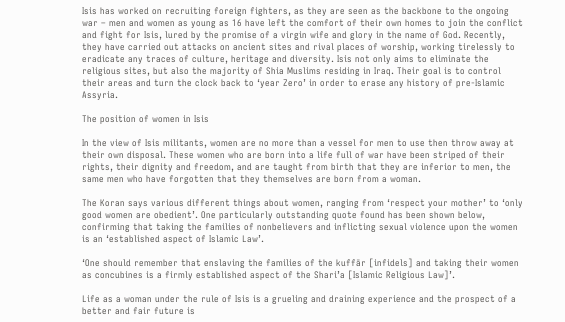Isis has worked on recruiting foreign fighters, as they are seen as the backbone to the ongoing war – men and women as young as 16 have left the comfort of their own homes to join the conflict and fight for Isis, lured by the promise of a virgin wife and glory in the name of God. Recently, they have carried out attacks on ancient sites and rival places of worship, working tirelessly to eradicate any traces of culture, heritage and diversity. Isis not only aims to eliminate the religious sites, but also the majority of Shia Muslims residing in Iraq. Their goal is to control their areas and turn the clock back to ‘year Zero’ in order to erase any history of pre-Islamic Assyria.

The position of women in Isis

In the view of Isis militants, women are no more than a vessel for men to use then throw away at their own disposal. These women who are born into a life full of war have been striped of their rights, their dignity and freedom, and are taught from birth that they are inferior to men, the same men who have forgotten that they themselves are born from a woman.

The Koran says various different things about women, ranging from ‘respect your mother’ to ‘only good women are obedient’. One particularly outstanding quote found has been shown below, confirming that taking the families of nonbelievers and inflicting sexual violence upon the women is an ‘established aspect of Islamic Law’.

‘One should remember that enslaving the families of the kuffār [infidels] and taking their women as concubines is a firmly established aspect of the Shari’a [Islamic Religious Law]’.

Life as a woman under the rule of Isis is a grueling and draining experience and the prospect of a better and fair future is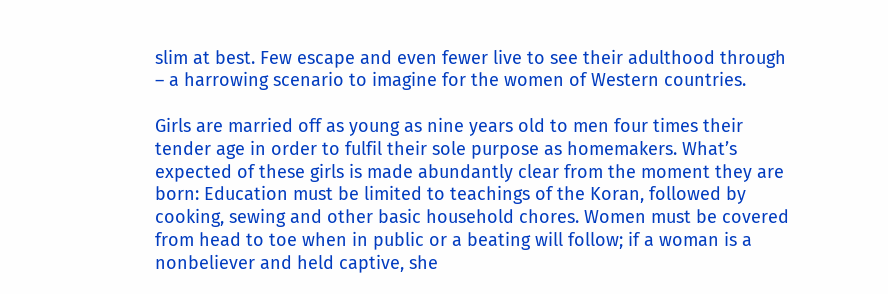slim at best. Few escape and even fewer live to see their adulthood through – a harrowing scenario to imagine for the women of Western countries.

Girls are married off as young as nine years old to men four times their tender age in order to fulfil their sole purpose as homemakers. What’s expected of these girls is made abundantly clear from the moment they are born: Education must be limited to teachings of the Koran, followed by cooking, sewing and other basic household chores. Women must be covered from head to toe when in public or a beating will follow; if a woman is a nonbeliever and held captive, she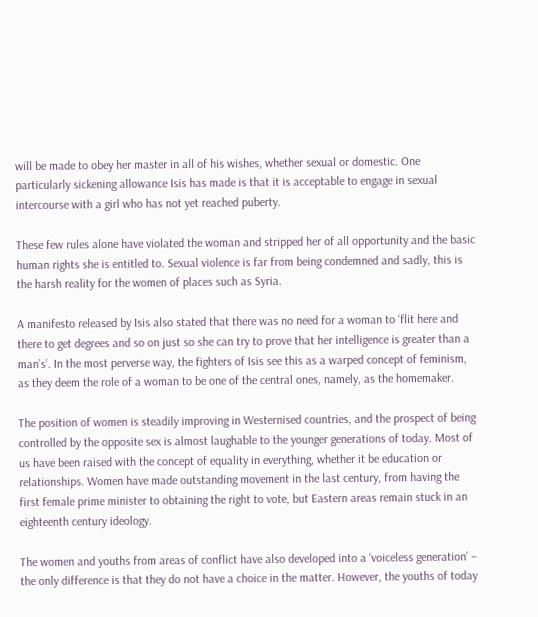will be made to obey her master in all of his wishes, whether sexual or domestic. One particularly sickening allowance Isis has made is that it is acceptable to engage in sexual intercourse with a girl who has not yet reached puberty.

These few rules alone have violated the woman and stripped her of all opportunity and the basic human rights she is entitled to. Sexual violence is far from being condemned and sadly, this is the harsh reality for the women of places such as Syria.

A manifesto released by Isis also stated that there was no need for a woman to ‘flit here and there to get degrees and so on just so she can try to prove that her intelligence is greater than a man’s’. In the most perverse way, the fighters of Isis see this as a warped concept of feminism, as they deem the role of a woman to be one of the central ones, namely, as the homemaker.

The position of women is steadily improving in Westernised countries, and the prospect of being controlled by the opposite sex is almost laughable to the younger generations of today. Most of us have been raised with the concept of equality in everything, whether it be education or relationships. Women have made outstanding movement in the last century, from having the first female prime minister to obtaining the right to vote, but Eastern areas remain stuck in an eighteenth century ideology.

The women and youths from areas of conflict have also developed into a ‘voiceless generation’ – the only difference is that they do not have a choice in the matter. However, the youths of today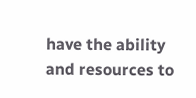have the ability and resources to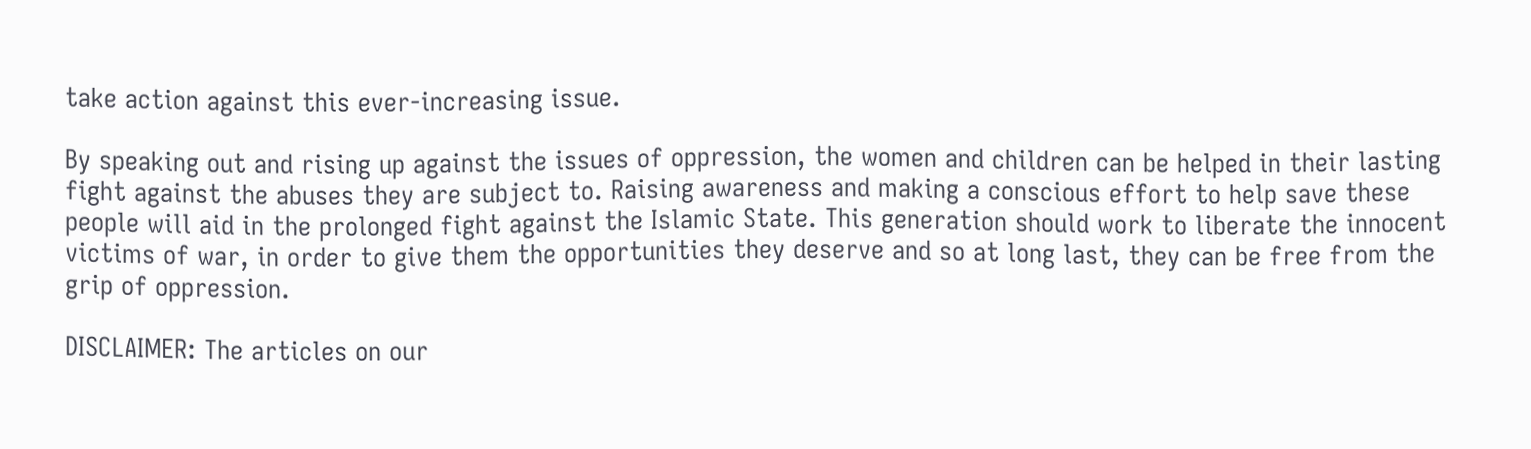take action against this ever-increasing issue.

By speaking out and rising up against the issues of oppression, the women and children can be helped in their lasting fight against the abuses they are subject to. Raising awareness and making a conscious effort to help save these people will aid in the prolonged fight against the Islamic State. This generation should work to liberate the innocent victims of war, in order to give them the opportunities they deserve and so at long last, they can be free from the grip of oppression.

DISCLAIMER: The articles on our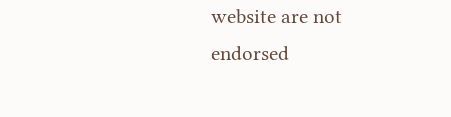website are not endorsed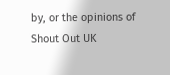by, or the opinions of Shout Out UK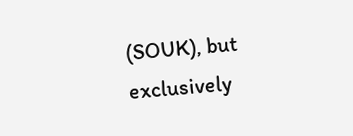(SOUK), but exclusively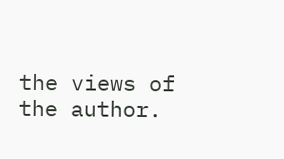the views of the author.